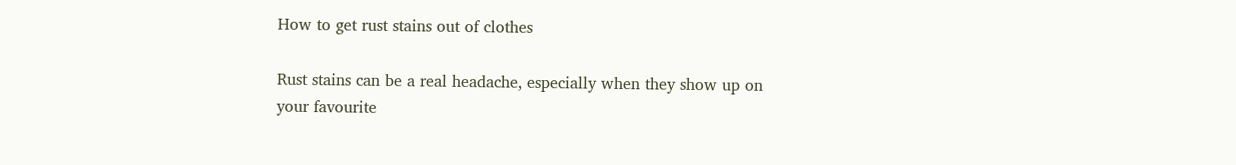How to get rust stains out of clothes

Rust stains can be a real headache, especially when they show up on your favourite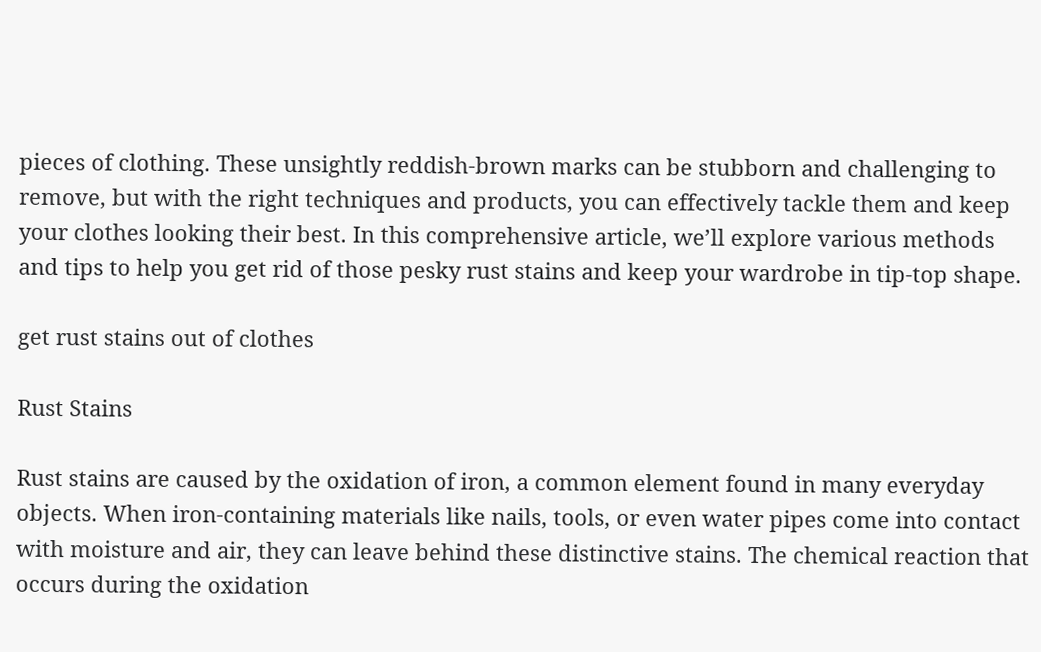pieces of clothing. These unsightly reddish-brown marks can be stubborn and challenging to remove, but with the right techniques and products, you can effectively tackle them and keep your clothes looking their best. In this comprehensive article, we’ll explore various methods and tips to help you get rid of those pesky rust stains and keep your wardrobe in tip-top shape.

get rust stains out of clothes

Rust Stains

Rust stains are caused by the oxidation of iron, a common element found in many everyday objects. When iron-containing materials like nails, tools, or even water pipes come into contact with moisture and air, they can leave behind these distinctive stains. The chemical reaction that occurs during the oxidation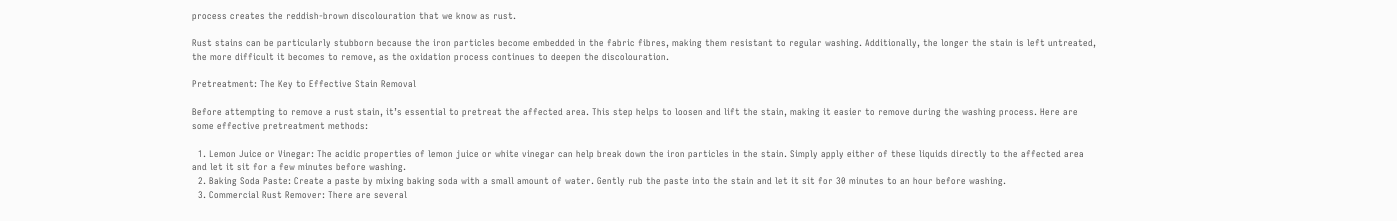process creates the reddish-brown discolouration that we know as rust.

Rust stains can be particularly stubborn because the iron particles become embedded in the fabric fibres, making them resistant to regular washing. Additionally, the longer the stain is left untreated, the more difficult it becomes to remove, as the oxidation process continues to deepen the discolouration.

Pretreatment: The Key to Effective Stain Removal

Before attempting to remove a rust stain, it’s essential to pretreat the affected area. This step helps to loosen and lift the stain, making it easier to remove during the washing process. Here are some effective pretreatment methods:

  1. Lemon Juice or Vinegar: The acidic properties of lemon juice or white vinegar can help break down the iron particles in the stain. Simply apply either of these liquids directly to the affected area and let it sit for a few minutes before washing.
  2. Baking Soda Paste: Create a paste by mixing baking soda with a small amount of water. Gently rub the paste into the stain and let it sit for 30 minutes to an hour before washing.
  3. Commercial Rust Remover: There are several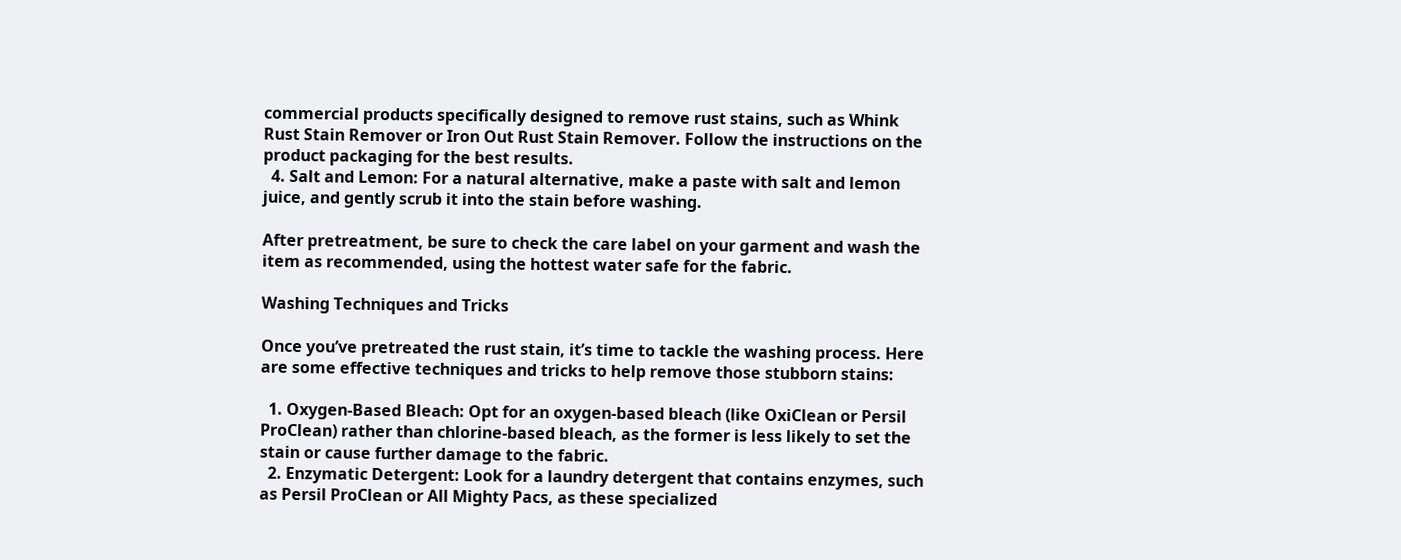commercial products specifically designed to remove rust stains, such as Whink Rust Stain Remover or Iron Out Rust Stain Remover. Follow the instructions on the product packaging for the best results.
  4. Salt and Lemon: For a natural alternative, make a paste with salt and lemon juice, and gently scrub it into the stain before washing.

After pretreatment, be sure to check the care label on your garment and wash the item as recommended, using the hottest water safe for the fabric.

Washing Techniques and Tricks

Once you’ve pretreated the rust stain, it’s time to tackle the washing process. Here are some effective techniques and tricks to help remove those stubborn stains:

  1. Oxygen-Based Bleach: Opt for an oxygen-based bleach (like OxiClean or Persil ProClean) rather than chlorine-based bleach, as the former is less likely to set the stain or cause further damage to the fabric.
  2. Enzymatic Detergent: Look for a laundry detergent that contains enzymes, such as Persil ProClean or All Mighty Pacs, as these specialized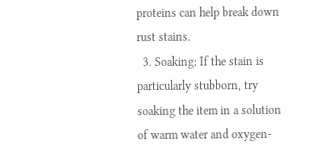proteins can help break down rust stains.
  3. Soaking: If the stain is particularly stubborn, try soaking the item in a solution of warm water and oxygen-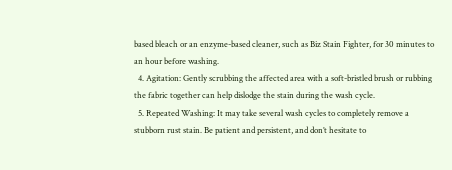based bleach or an enzyme-based cleaner, such as Biz Stain Fighter, for 30 minutes to an hour before washing.
  4. Agitation: Gently scrubbing the affected area with a soft-bristled brush or rubbing the fabric together can help dislodge the stain during the wash cycle.
  5. Repeated Washing: It may take several wash cycles to completely remove a stubborn rust stain. Be patient and persistent, and don’t hesitate to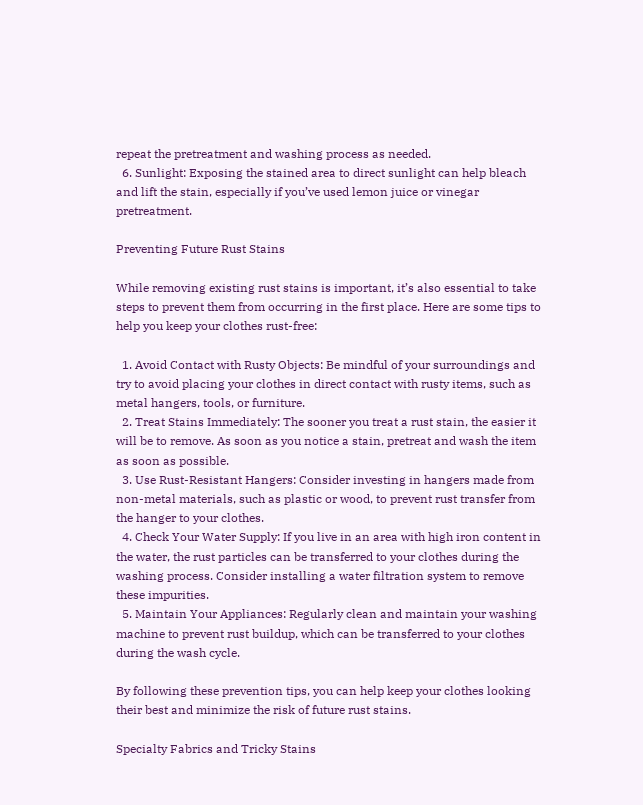repeat the pretreatment and washing process as needed.
  6. Sunlight: Exposing the stained area to direct sunlight can help bleach and lift the stain, especially if you’ve used lemon juice or vinegar pretreatment.

Preventing Future Rust Stains

While removing existing rust stains is important, it’s also essential to take steps to prevent them from occurring in the first place. Here are some tips to help you keep your clothes rust-free:

  1. Avoid Contact with Rusty Objects: Be mindful of your surroundings and try to avoid placing your clothes in direct contact with rusty items, such as metal hangers, tools, or furniture.
  2. Treat Stains Immediately: The sooner you treat a rust stain, the easier it will be to remove. As soon as you notice a stain, pretreat and wash the item as soon as possible.
  3. Use Rust-Resistant Hangers: Consider investing in hangers made from non-metal materials, such as plastic or wood, to prevent rust transfer from the hanger to your clothes.
  4. Check Your Water Supply: If you live in an area with high iron content in the water, the rust particles can be transferred to your clothes during the washing process. Consider installing a water filtration system to remove these impurities.
  5. Maintain Your Appliances: Regularly clean and maintain your washing machine to prevent rust buildup, which can be transferred to your clothes during the wash cycle.

By following these prevention tips, you can help keep your clothes looking their best and minimize the risk of future rust stains.

Specialty Fabrics and Tricky Stains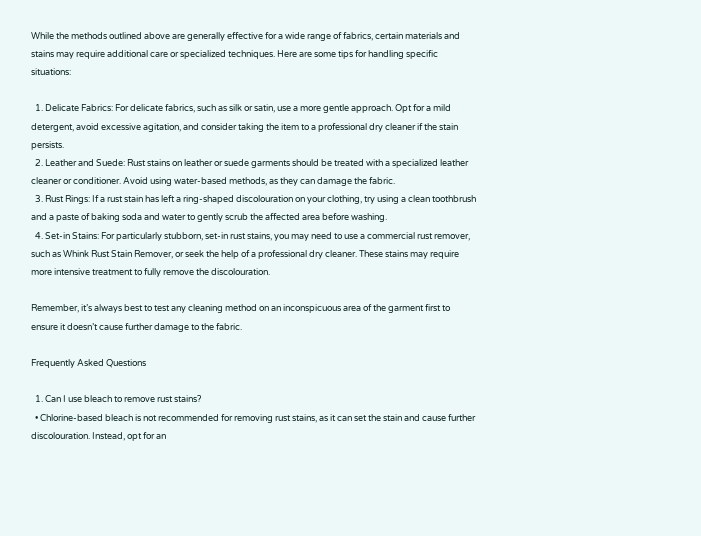While the methods outlined above are generally effective for a wide range of fabrics, certain materials and stains may require additional care or specialized techniques. Here are some tips for handling specific situations:

  1. Delicate Fabrics: For delicate fabrics, such as silk or satin, use a more gentle approach. Opt for a mild detergent, avoid excessive agitation, and consider taking the item to a professional dry cleaner if the stain persists.
  2. Leather and Suede: Rust stains on leather or suede garments should be treated with a specialized leather cleaner or conditioner. Avoid using water-based methods, as they can damage the fabric.
  3. Rust Rings: If a rust stain has left a ring-shaped discolouration on your clothing, try using a clean toothbrush and a paste of baking soda and water to gently scrub the affected area before washing.
  4. Set-in Stains: For particularly stubborn, set-in rust stains, you may need to use a commercial rust remover, such as Whink Rust Stain Remover, or seek the help of a professional dry cleaner. These stains may require more intensive treatment to fully remove the discolouration.

Remember, it’s always best to test any cleaning method on an inconspicuous area of the garment first to ensure it doesn’t cause further damage to the fabric.

Frequently Asked Questions

  1. Can I use bleach to remove rust stains?
  • Chlorine-based bleach is not recommended for removing rust stains, as it can set the stain and cause further discolouration. Instead, opt for an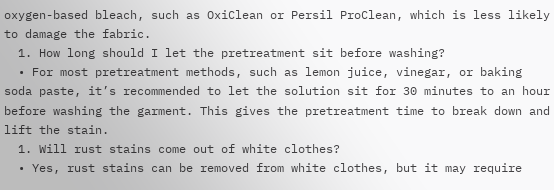oxygen-based bleach, such as OxiClean or Persil ProClean, which is less likely to damage the fabric.
  1. How long should I let the pretreatment sit before washing?
  • For most pretreatment methods, such as lemon juice, vinegar, or baking soda paste, it’s recommended to let the solution sit for 30 minutes to an hour before washing the garment. This gives the pretreatment time to break down and lift the stain.
  1. Will rust stains come out of white clothes?
  • Yes, rust stains can be removed from white clothes, but it may require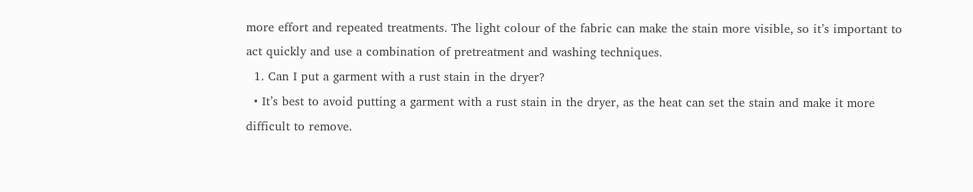more effort and repeated treatments. The light colour of the fabric can make the stain more visible, so it’s important to act quickly and use a combination of pretreatment and washing techniques.
  1. Can I put a garment with a rust stain in the dryer?
  • It’s best to avoid putting a garment with a rust stain in the dryer, as the heat can set the stain and make it more difficult to remove.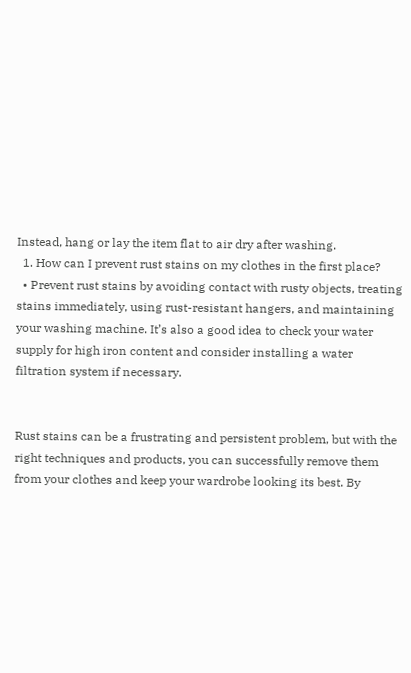Instead, hang or lay the item flat to air dry after washing.
  1. How can I prevent rust stains on my clothes in the first place?
  • Prevent rust stains by avoiding contact with rusty objects, treating stains immediately, using rust-resistant hangers, and maintaining your washing machine. It’s also a good idea to check your water supply for high iron content and consider installing a water filtration system if necessary.


Rust stains can be a frustrating and persistent problem, but with the right techniques and products, you can successfully remove them from your clothes and keep your wardrobe looking its best. By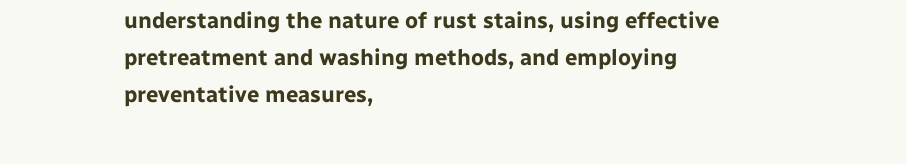understanding the nature of rust stains, using effective pretreatment and washing methods, and employing preventative measures,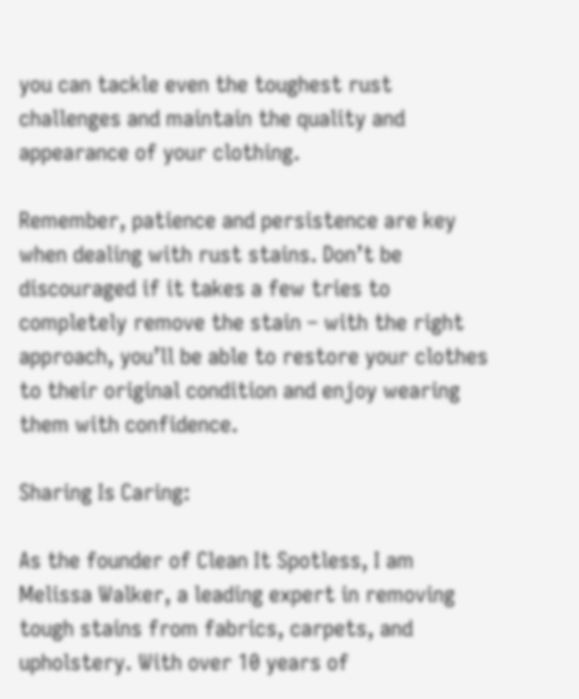you can tackle even the toughest rust challenges and maintain the quality and appearance of your clothing.

Remember, patience and persistence are key when dealing with rust stains. Don’t be discouraged if it takes a few tries to completely remove the stain – with the right approach, you’ll be able to restore your clothes to their original condition and enjoy wearing them with confidence.

Sharing Is Caring:

As the founder of Clean It Spotless, I am Melissa Walker, a leading expert in removing tough stains from fabrics, carpets, and upholstery. With over 10 years of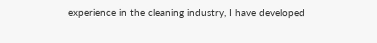experience in the cleaning industry, I have developed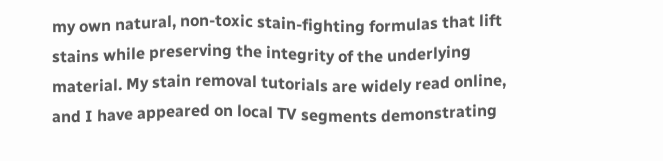my own natural, non-toxic stain-fighting formulas that lift stains while preserving the integrity of the underlying material. My stain removal tutorials are widely read online, and I have appeared on local TV segments demonstrating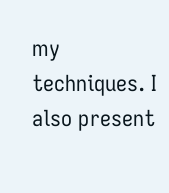my techniques. I also present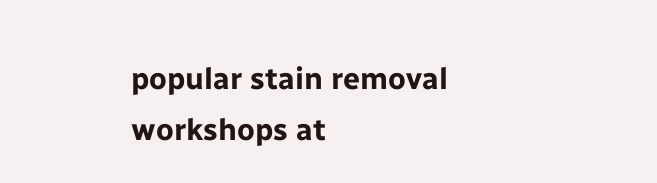popular stain removal workshops at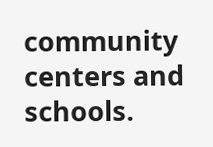community centers and schools.